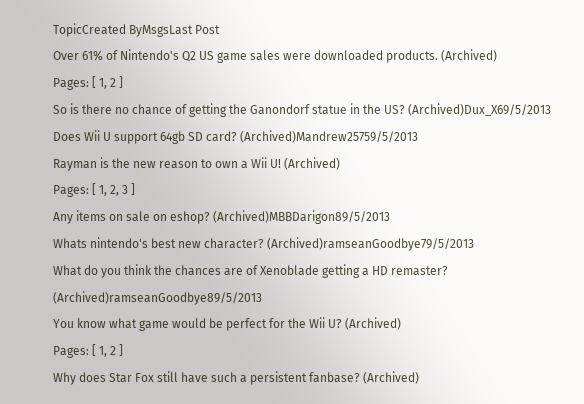TopicCreated ByMsgsLast Post
Over 61% of Nintendo's Q2 US game sales were downloaded products. (Archived)
Pages: [ 1, 2 ]
So is there no chance of getting the Ganondorf statue in the US? (Archived)Dux_X69/5/2013
Does Wii U support 64gb SD card? (Archived)Mandrew25759/5/2013
Rayman is the new reason to own a Wii U! (Archived)
Pages: [ 1, 2, 3 ]
Any items on sale on eshop? (Archived)MBBDarigon89/5/2013
Whats nintendo's best new character? (Archived)ramseanGoodbye79/5/2013
What do you think the chances are of Xenoblade getting a HD remaster? (Archived)ramseanGoodbye89/5/2013
You know what game would be perfect for the Wii U? (Archived)
Pages: [ 1, 2 ]
Why does Star Fox still have such a persistent fanbase? (Archived)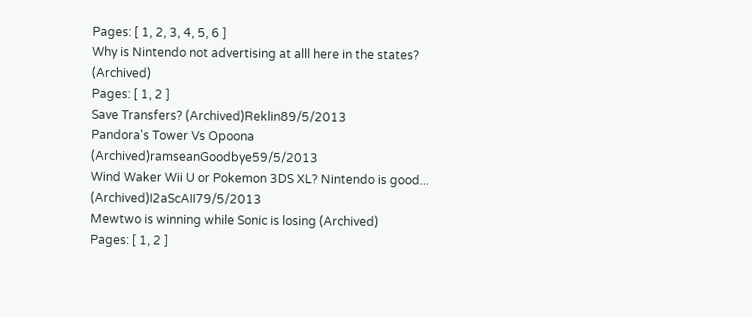Pages: [ 1, 2, 3, 4, 5, 6 ]
Why is Nintendo not advertising at alll here in the states? (Archived)
Pages: [ 1, 2 ]
Save Transfers? (Archived)Reklin89/5/2013
Pandora's Tower Vs Opoona (Archived)ramseanGoodbye59/5/2013
Wind Waker Wii U or Pokemon 3DS XL? Nintendo is good... (Archived)I2aScAII79/5/2013
Mewtwo is winning while Sonic is losing (Archived)
Pages: [ 1, 2 ]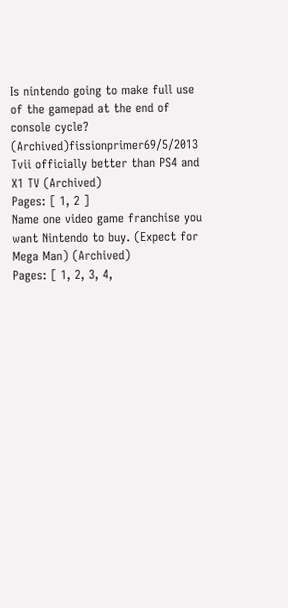Is nintendo going to make full use of the gamepad at the end of console cycle? (Archived)fissionprimer69/5/2013
Tvii officially better than PS4 and X1 TV (Archived)
Pages: [ 1, 2 ]
Name one video game franchise you want Nintendo to buy. (Expect for Mega Man) (Archived)
Pages: [ 1, 2, 3, 4,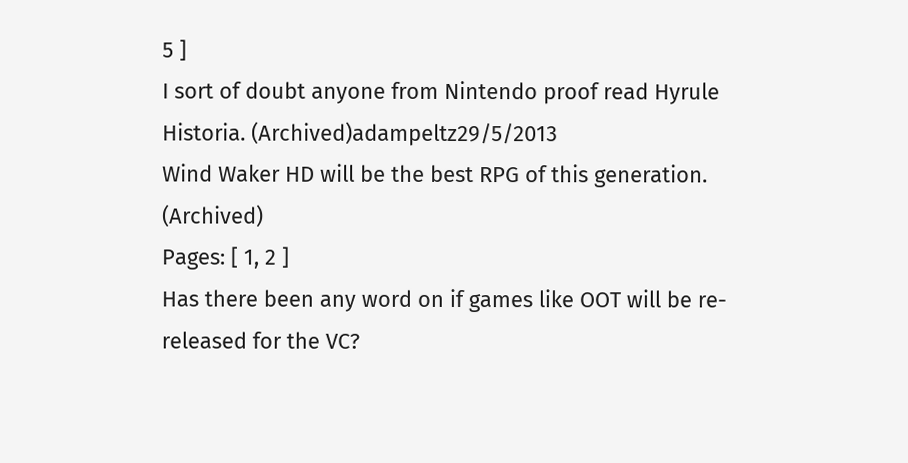5 ]
I sort of doubt anyone from Nintendo proof read Hyrule Historia. (Archived)adampeltz29/5/2013
Wind Waker HD will be the best RPG of this generation. (Archived)
Pages: [ 1, 2 ]
Has there been any word on if games like OOT will be re-released for the VC?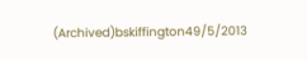(Archived)bskiffington49/5/2013